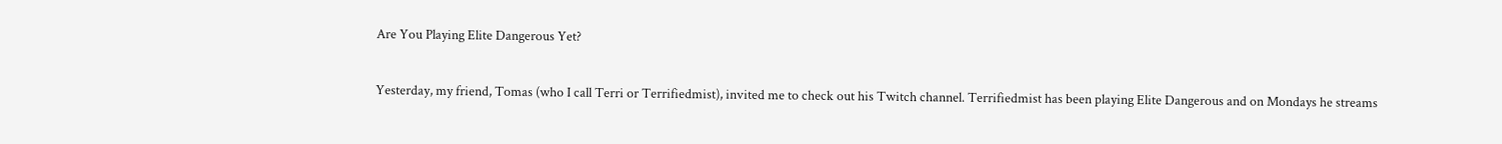Are You Playing Elite Dangerous Yet?

Yesterday, my friend, Tomas (who I call Terri or Terrifiedmist), invited me to check out his Twitch channel. Terrifiedmist has been playing Elite Dangerous and on Mondays he streams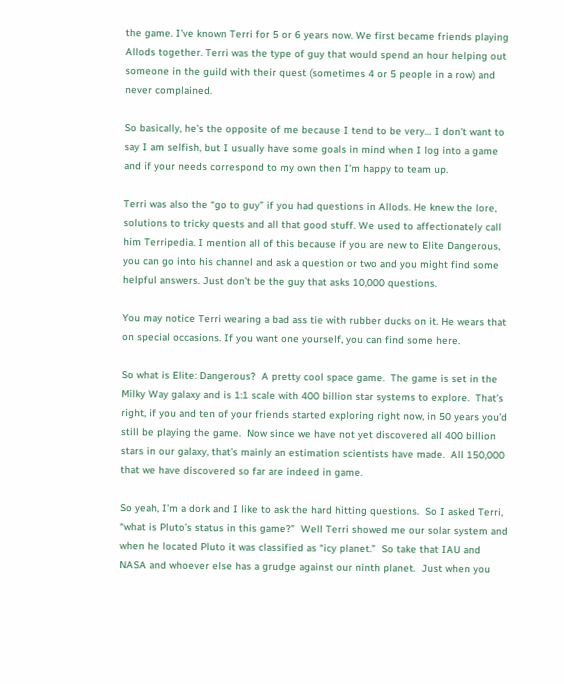the game. I’ve known Terri for 5 or 6 years now. We first became friends playing Allods together. Terri was the type of guy that would spend an hour helping out someone in the guild with their quest (sometimes 4 or 5 people in a row) and never complained.

So basically, he’s the opposite of me because I tend to be very… I don’t want to say I am selfish, but I usually have some goals in mind when I log into a game and if your needs correspond to my own then I’m happy to team up.

Terri was also the “go to guy” if you had questions in Allods. He knew the lore, solutions to tricky quests and all that good stuff. We used to affectionately call him Terripedia. I mention all of this because if you are new to Elite Dangerous, you can go into his channel and ask a question or two and you might find some helpful answers. Just don’t be the guy that asks 10,000 questions.

You may notice Terri wearing a bad ass tie with rubber ducks on it. He wears that on special occasions. If you want one yourself, you can find some here.

So what is Elite: Dangerous?  A pretty cool space game.  The game is set in the Milky Way galaxy and is 1:1 scale with 400 billion star systems to explore.  That’s right, if you and ten of your friends started exploring right now, in 50 years you’d still be playing the game.  Now since we have not yet discovered all 400 billion stars in our galaxy, that’s mainly an estimation scientists have made.  All 150,000 that we have discovered so far are indeed in game.

So yeah, I’m a dork and I like to ask the hard hitting questions.  So I asked Terri, “what is Pluto’s status in this game?”  Well Terri showed me our solar system and when he located Pluto it was classified as “icy planet.”  So take that IAU and NASA and whoever else has a grudge against our ninth planet.  Just when you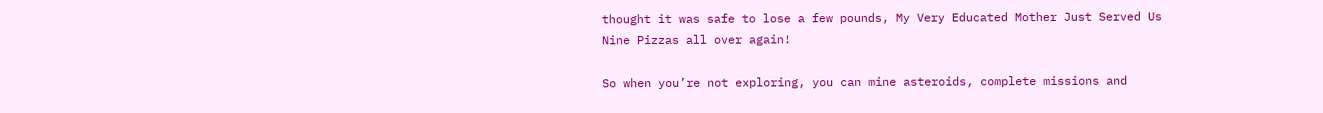thought it was safe to lose a few pounds, My Very Educated Mother Just Served Us Nine Pizzas all over again!

So when you’re not exploring, you can mine asteroids, complete missions and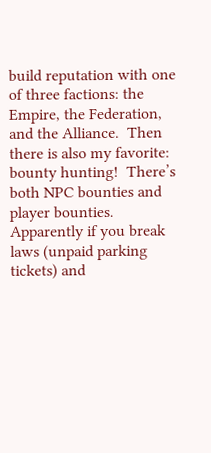build reputation with one of three factions: the Empire, the Federation, and the Alliance.  Then there is also my favorite: bounty hunting!  There’s both NPC bounties and player bounties.  Apparently if you break laws (unpaid parking tickets) and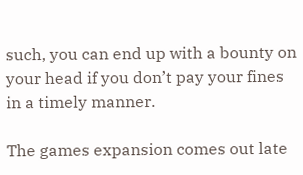such, you can end up with a bounty on your head if you don’t pay your fines in a timely manner.

The games expansion comes out late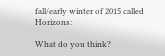fall/early winter of 2015 called Horizons:

What do you think?